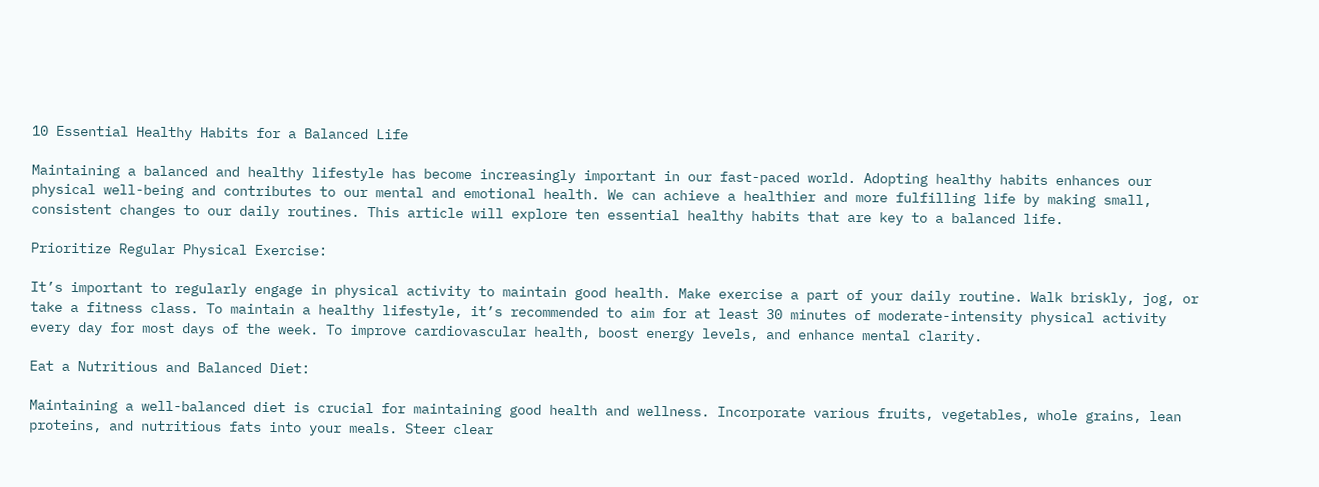10 Essential Healthy Habits for a Balanced Life

Maintaining a balanced and healthy lifestyle has become increasingly important in our fast-paced world. Adopting healthy habits enhances our physical well-being and contributes to our mental and emotional health. We can achieve a healthier and more fulfilling life by making small, consistent changes to our daily routines. This article will explore ten essential healthy habits that are key to a balanced life.

Prioritize Regular Physical Exercise:

It’s important to regularly engage in physical activity to maintain good health. Make exercise a part of your daily routine. Walk briskly, jog, or take a fitness class. To maintain a healthy lifestyle, it’s recommended to aim for at least 30 minutes of moderate-intensity physical activity every day for most days of the week. To improve cardiovascular health, boost energy levels, and enhance mental clarity.

Eat a Nutritious and Balanced Diet:

Maintaining a well-balanced diet is crucial for maintaining good health and wellness. Incorporate various fruits, vegetables, whole grains, lean proteins, and nutritious fats into your meals. Steer clear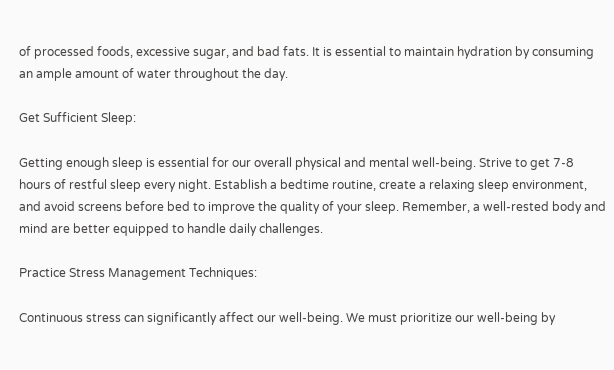of processed foods, excessive sugar, and bad fats. It is essential to maintain hydration by consuming an ample amount of water throughout the day.

Get Sufficient Sleep:

Getting enough sleep is essential for our overall physical and mental well-being. Strive to get 7-8 hours of restful sleep every night. Establish a bedtime routine, create a relaxing sleep environment, and avoid screens before bed to improve the quality of your sleep. Remember, a well-rested body and mind are better equipped to handle daily challenges.

Practice Stress Management Techniques:

Continuous stress can significantly affect our well-being. We must prioritize our well-being by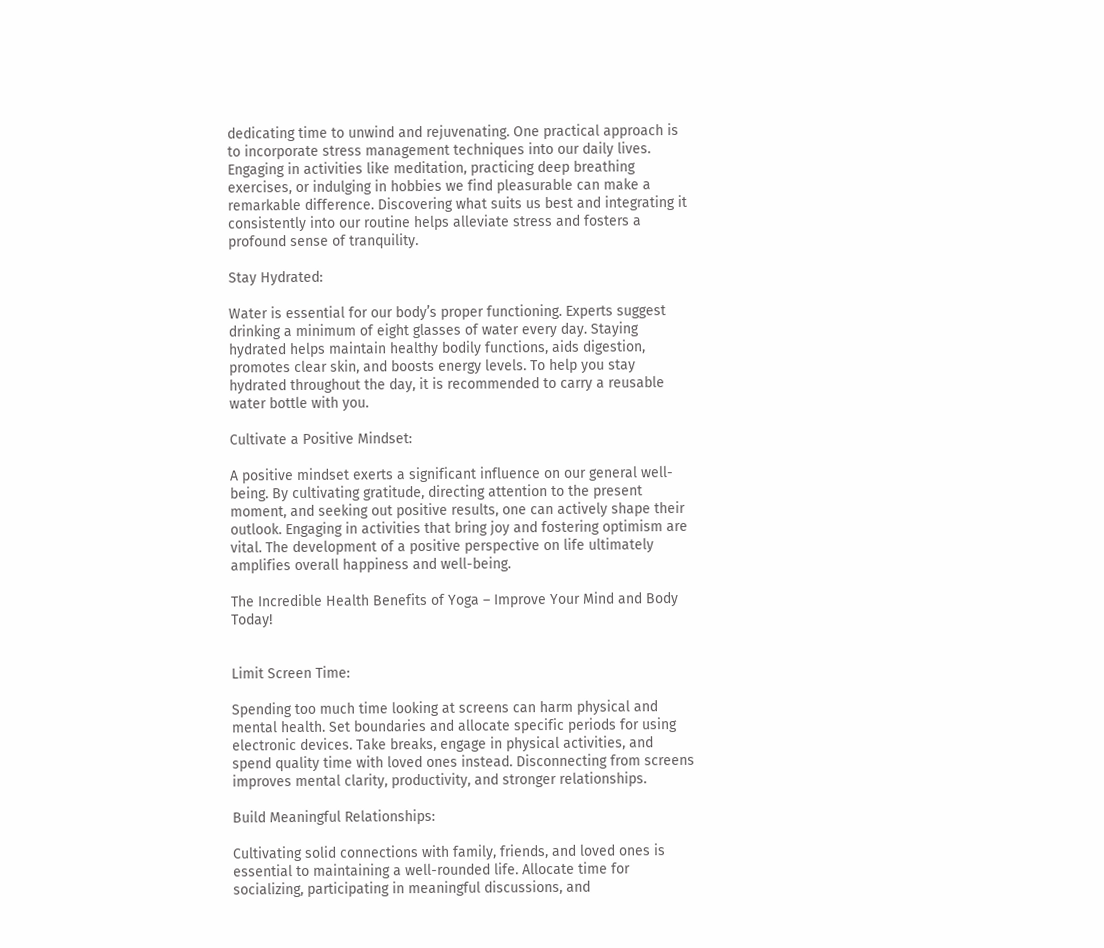dedicating time to unwind and rejuvenating. One practical approach is to incorporate stress management techniques into our daily lives. Engaging in activities like meditation, practicing deep breathing exercises, or indulging in hobbies we find pleasurable can make a remarkable difference. Discovering what suits us best and integrating it consistently into our routine helps alleviate stress and fosters a profound sense of tranquility.

Stay Hydrated:

Water is essential for our body’s proper functioning. Experts suggest drinking a minimum of eight glasses of water every day. Staying hydrated helps maintain healthy bodily functions, aids digestion, promotes clear skin, and boosts energy levels. To help you stay hydrated throughout the day, it is recommended to carry a reusable water bottle with you.

Cultivate a Positive Mindset:

A positive mindset exerts a significant influence on our general well-being. By cultivating gratitude, directing attention to the present moment, and seeking out positive results, one can actively shape their outlook. Engaging in activities that bring joy and fostering optimism are vital. The development of a positive perspective on life ultimately amplifies overall happiness and well-being.

The Incredible Health Benefits of Yoga – Improve Your Mind and Body Today!


Limit Screen Time:

Spending too much time looking at screens can harm physical and mental health. Set boundaries and allocate specific periods for using electronic devices. Take breaks, engage in physical activities, and spend quality time with loved ones instead. Disconnecting from screens improves mental clarity, productivity, and stronger relationships.

Build Meaningful Relationships:

Cultivating solid connections with family, friends, and loved ones is essential to maintaining a well-rounded life. Allocate time for socializing, participating in meaningful discussions, and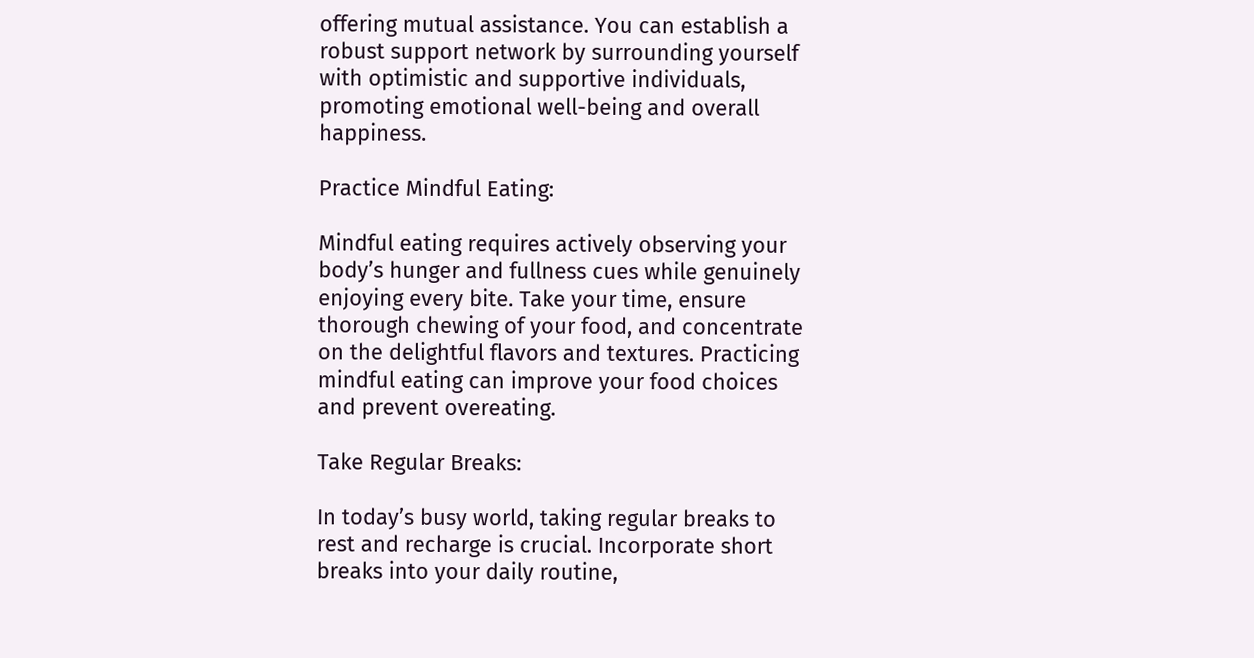offering mutual assistance. You can establish a robust support network by surrounding yourself with optimistic and supportive individuals, promoting emotional well-being and overall happiness.

Practice Mindful Eating:

Mindful eating requires actively observing your body’s hunger and fullness cues while genuinely enjoying every bite. Take your time, ensure thorough chewing of your food, and concentrate on the delightful flavors and textures. Practicing mindful eating can improve your food choices and prevent overeating.

Take Regular Breaks:

In today’s busy world, taking regular breaks to rest and recharge is crucial. Incorporate short breaks into your daily routine,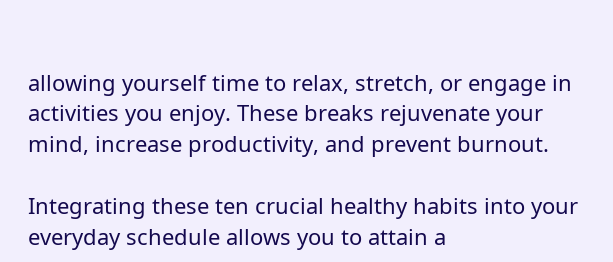allowing yourself time to relax, stretch, or engage in activities you enjoy. These breaks rejuvenate your mind, increase productivity, and prevent burnout.

Integrating these ten crucial healthy habits into your everyday schedule allows you to attain a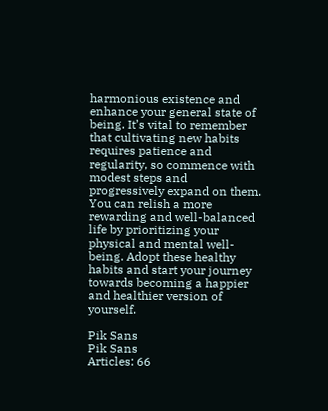harmonious existence and enhance your general state of being. It’s vital to remember that cultivating new habits requires patience and regularity, so commence with modest steps and progressively expand on them. You can relish a more rewarding and well-balanced life by prioritizing your physical and mental well-being. Adopt these healthy habits and start your journey towards becoming a happier and healthier version of yourself.

Pik Sans
Pik Sans
Articles: 66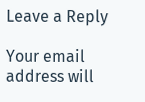Leave a Reply

Your email address will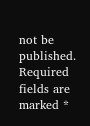not be published. Required fields are marked *